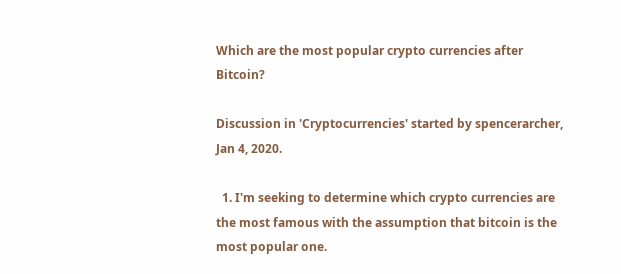Which are the most popular crypto currencies after Bitcoin?

Discussion in 'Cryptocurrencies' started by spencerarcher, Jan 4, 2020.

  1. I'm seeking to determine which crypto currencies are the most famous with the assumption that bitcoin is the most popular one.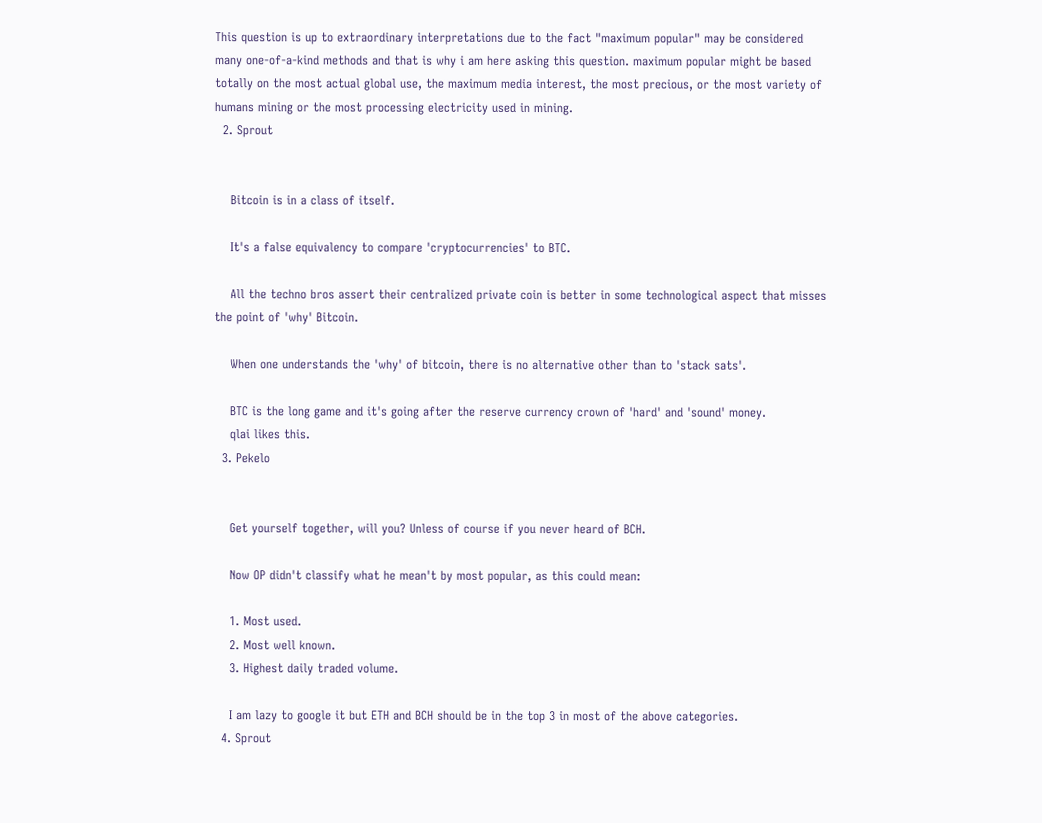This question is up to extraordinary interpretations due to the fact "maximum popular" may be considered many one-of-a-kind methods and that is why i am here asking this question. maximum popular might be based totally on the most actual global use, the maximum media interest, the most precious, or the most variety of humans mining or the most processing electricity used in mining.
  2. Sprout


    Bitcoin is in a class of itself.

    It's a false equivalency to compare 'cryptocurrencies' to BTC.

    All the techno bros assert their centralized private coin is better in some technological aspect that misses the point of 'why' Bitcoin.

    When one understands the 'why' of bitcoin, there is no alternative other than to 'stack sats'.

    BTC is the long game and it's going after the reserve currency crown of 'hard' and 'sound' money.
    qlai likes this.
  3. Pekelo


    Get yourself together, will you? Unless of course if you never heard of BCH.

    Now OP didn't classify what he mean't by most popular, as this could mean:

    1. Most used.
    2. Most well known.
    3. Highest daily traded volume.

    I am lazy to google it but ETH and BCH should be in the top 3 in most of the above categories.
  4. Sprout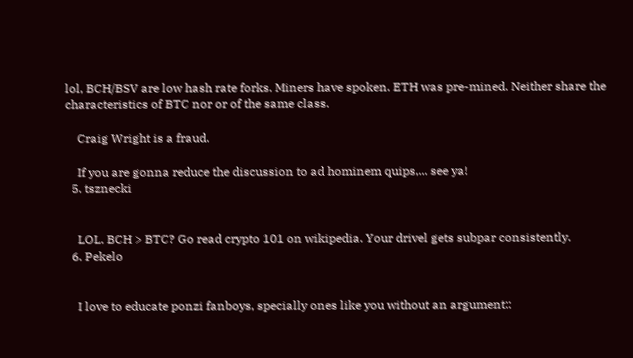lol, BCH/BSV are low hash rate forks. Miners have spoken. ETH was pre-mined. Neither share the characteristics of BTC nor or of the same class.

    Craig Wright is a fraud.

    If you are gonna reduce the discussion to ad hominem quips,... see ya!
  5. tsznecki


    LOL. BCH > BTC? Go read crypto 101 on wikipedia. Your drivel gets subpar consistently.
  6. Pekelo


    I love to educate ponzi fanboys, specially ones like you without an argument::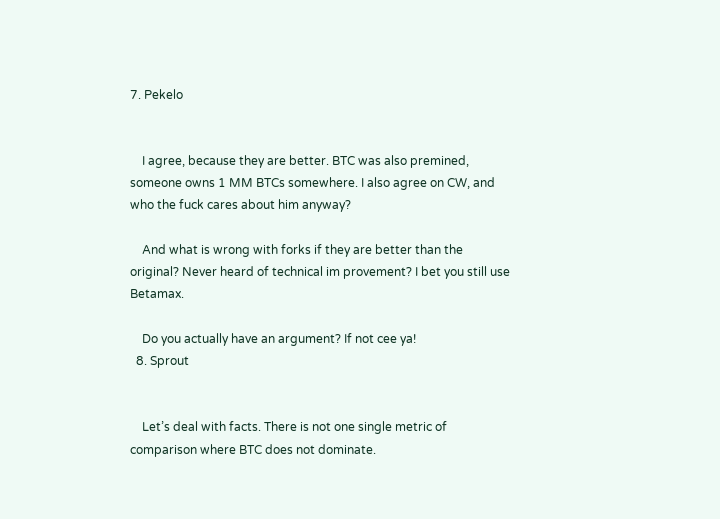7. Pekelo


    I agree, because they are better. BTC was also premined, someone owns 1 MM BTCs somewhere. I also agree on CW, and who the fuck cares about him anyway?

    And what is wrong with forks if they are better than the original? Never heard of technical im provement? I bet you still use Betamax.

    Do you actually have an argument? If not cee ya!
  8. Sprout


    Let’s deal with facts. There is not one single metric of comparison where BTC does not dominate.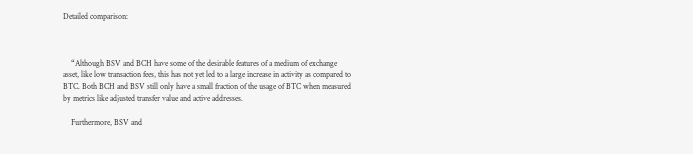Detailed comparison:



    “Although BSV and BCH have some of the desirable features of a medium of exchange asset, like low transaction fees, this has not yet led to a large increase in activity as compared to BTC. Both BCH and BSV still only have a small fraction of the usage of BTC when measured by metrics like adjusted transfer value and active addresses.

    Furthermore, BSV and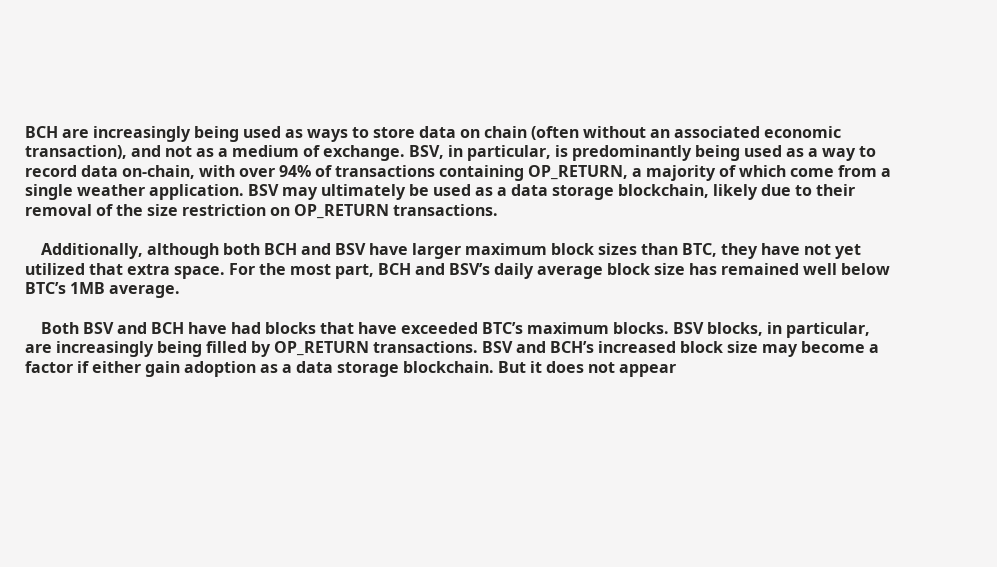BCH are increasingly being used as ways to store data on chain (often without an associated economic transaction), and not as a medium of exchange. BSV, in particular, is predominantly being used as a way to record data on-chain, with over 94% of transactions containing OP_RETURN, a majority of which come from a single weather application. BSV may ultimately be used as a data storage blockchain, likely due to their removal of the size restriction on OP_RETURN transactions.

    Additionally, although both BCH and BSV have larger maximum block sizes than BTC, they have not yet utilized that extra space. For the most part, BCH and BSV’s daily average block size has remained well below BTC’s 1MB average.

    Both BSV and BCH have had blocks that have exceeded BTC’s maximum blocks. BSV blocks, in particular, are increasingly being filled by OP_RETURN transactions. BSV and BCH’s increased block size may become a factor if either gain adoption as a data storage blockchain. But it does not appear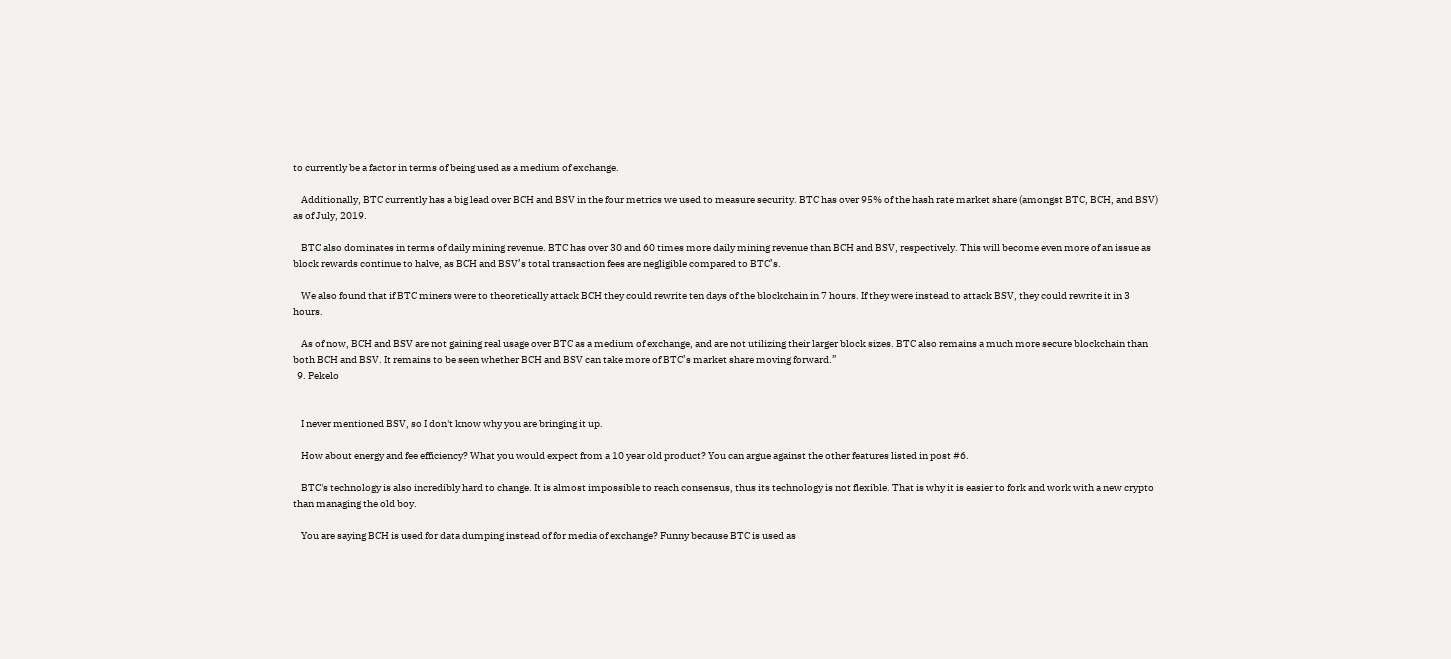to currently be a factor in terms of being used as a medium of exchange.

    Additionally, BTC currently has a big lead over BCH and BSV in the four metrics we used to measure security. BTC has over 95% of the hash rate market share (amongst BTC, BCH, and BSV) as of July, 2019.

    BTC also dominates in terms of daily mining revenue. BTC has over 30 and 60 times more daily mining revenue than BCH and BSV, respectively. This will become even more of an issue as block rewards continue to halve, as BCH and BSV’s total transaction fees are negligible compared to BTC’s.

    We also found that if BTC miners were to theoretically attack BCH they could rewrite ten days of the blockchain in 7 hours. If they were instead to attack BSV, they could rewrite it in 3 hours.

    As of now, BCH and BSV are not gaining real usage over BTC as a medium of exchange, and are not utilizing their larger block sizes. BTC also remains a much more secure blockchain than both BCH and BSV. It remains to be seen whether BCH and BSV can take more of BTC’s market share moving forward.”
  9. Pekelo


    I never mentioned BSV, so I don't know why you are bringing it up.

    How about energy and fee efficiency? What you would expect from a 10 year old product? You can argue against the other features listed in post #6.

    BTC's technology is also incredibly hard to change. It is almost impossible to reach consensus, thus its technology is not flexible. That is why it is easier to fork and work with a new crypto than managing the old boy.

    You are saying BCH is used for data dumping instead of for media of exchange? Funny because BTC is used as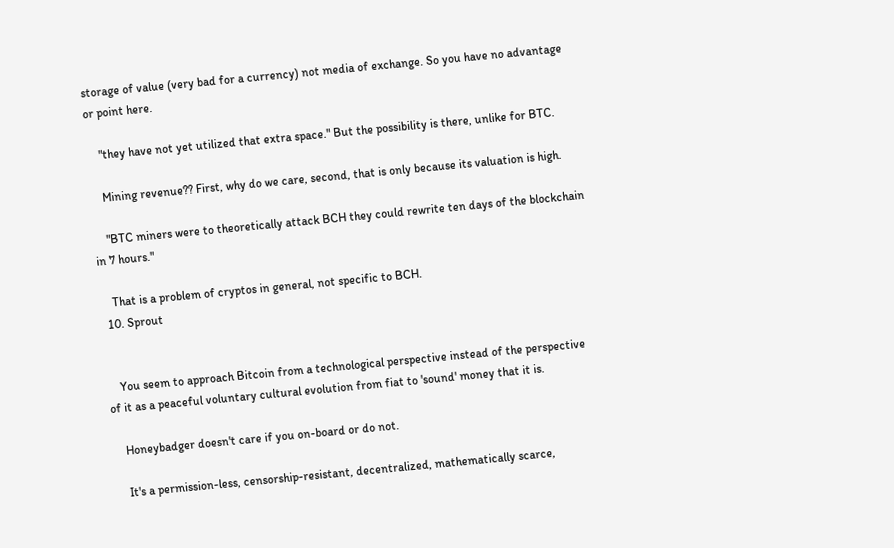storage of value (very bad for a currency) not media of exchange. So you have no advantage or point here.

    "they have not yet utilized that extra space." But the possibility is there, unlike for BTC.

    Mining revenue?? First, why do we care, second, that is only because its valuation is high.

    "BTC miners were to theoretically attack BCH they could rewrite ten days of the blockchain in 7 hours."

    That is a problem of cryptos in general, not specific to BCH.
  10. Sprout


    You seem to approach Bitcoin from a technological perspective instead of the perspective of it as a peaceful voluntary cultural evolution from fiat to 'sound' money that it is.

    Honeybadger doesn't care if you on-board or do not.

    It's a permission-less, censorship-resistant, decentralized, mathematically scarce,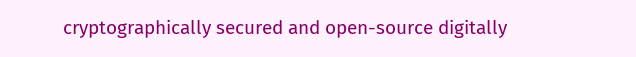cryptographically secured and open-source digitally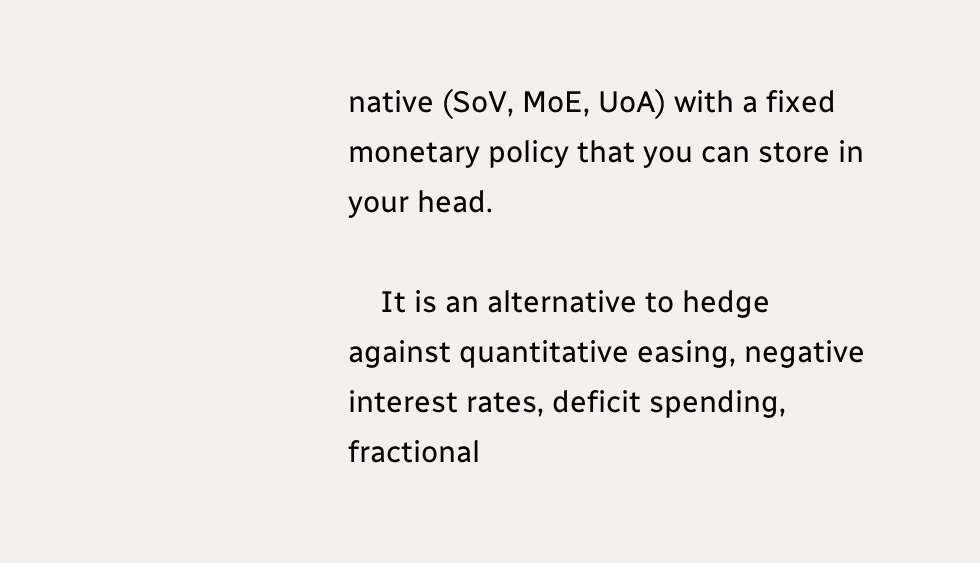native (SoV, MoE, UoA) with a fixed monetary policy that you can store in your head.

    It is an alternative to hedge against quantitative easing, negative interest rates, deficit spending, fractional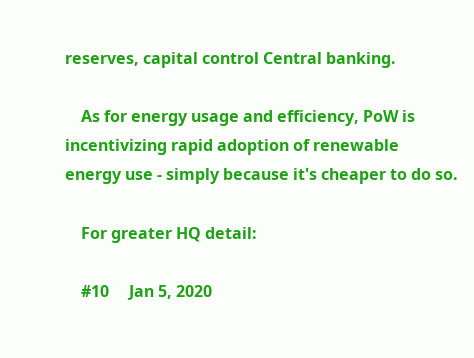reserves, capital control Central banking.

    As for energy usage and efficiency, PoW is incentivizing rapid adoption of renewable energy use - simply because it's cheaper to do so.

    For greater HQ detail:

    #10     Jan 5, 2020